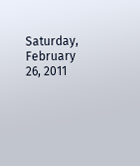Saturday, February 26, 2011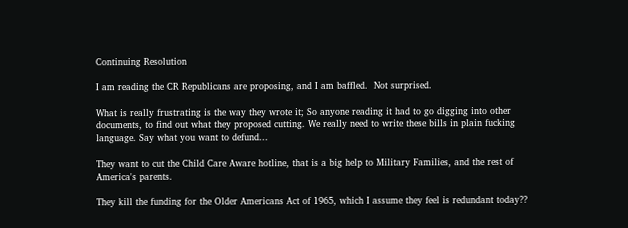Continuing Resolution

I am reading the CR Republicans are proposing, and I am baffled.  Not surprised.

What is really frustrating is the way they wrote it; So anyone reading it had to go digging into other documents, to find out what they proposed cutting. We really need to write these bills in plain fucking language. Say what you want to defund...

They want to cut the Child Care Aware hotline, that is a big help to Military Families, and the rest of America's parents.

They kill the funding for the Older Americans Act of 1965, which I assume they feel is redundant today??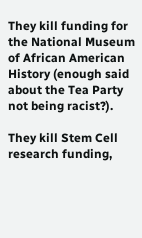They kill funding for the National Museum of African American History (enough said about the Tea Party not being racist?).

They kill Stem Cell research funding,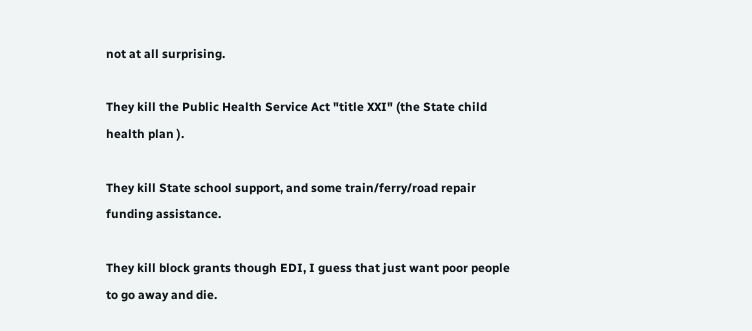not at all surprising.

They kill the Public Health Service Act "title XXI" (the State child health plan ).

They kill State school support, and some train/ferry/road repair funding assistance.

They kill block grants though EDI, I guess that just want poor people to go away and die.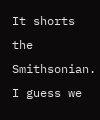It shorts the Smithsonian. I guess we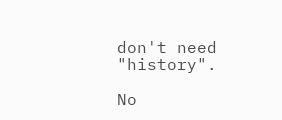don't need "history".

No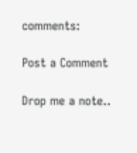comments:

Post a Comment

Drop me a note..